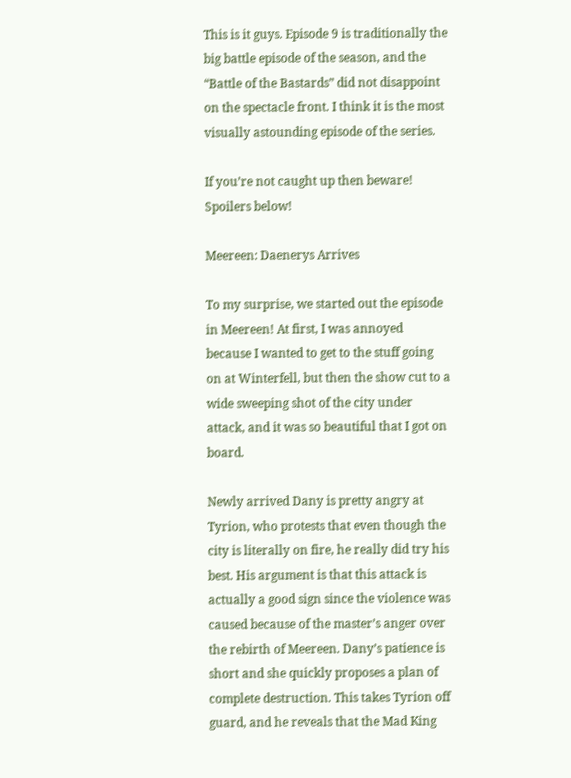This is it guys. Episode 9 is traditionally the big battle episode of the season, and the “Battle of the Bastards” did not disappoint on the spectacle front. I think it is the most visually astounding episode of the series.

If you’re not caught up then beware! Spoilers below!

Meereen: Daenerys Arrives

To my surprise, we started out the episode in Meereen! At first, I was annoyed because I wanted to get to the stuff going on at Winterfell, but then the show cut to a wide sweeping shot of the city under attack, and it was so beautiful that I got on board.

Newly arrived Dany is pretty angry at Tyrion, who protests that even though the city is literally on fire, he really did try his best. His argument is that this attack is actually a good sign since the violence was caused because of the master’s anger over the rebirth of Meereen. Dany’s patience is short and she quickly proposes a plan of complete destruction. This takes Tyrion off guard, and he reveals that the Mad King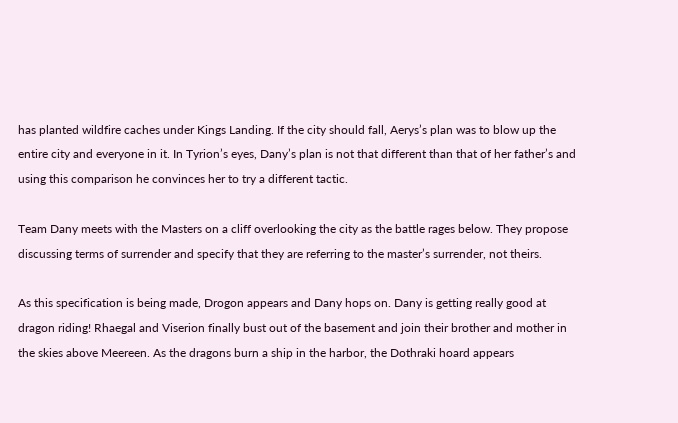has planted wildfire caches under Kings Landing. If the city should fall, Aerys’s plan was to blow up the entire city and everyone in it. In Tyrion’s eyes, Dany’s plan is not that different than that of her father’s and using this comparison he convinces her to try a different tactic.

Team Dany meets with the Masters on a cliff overlooking the city as the battle rages below. They propose discussing terms of surrender and specify that they are referring to the master’s surrender, not theirs.

As this specification is being made, Drogon appears and Dany hops on. Dany is getting really good at dragon riding! Rhaegal and Viserion finally bust out of the basement and join their brother and mother in the skies above Meereen. As the dragons burn a ship in the harbor, the Dothraki hoard appears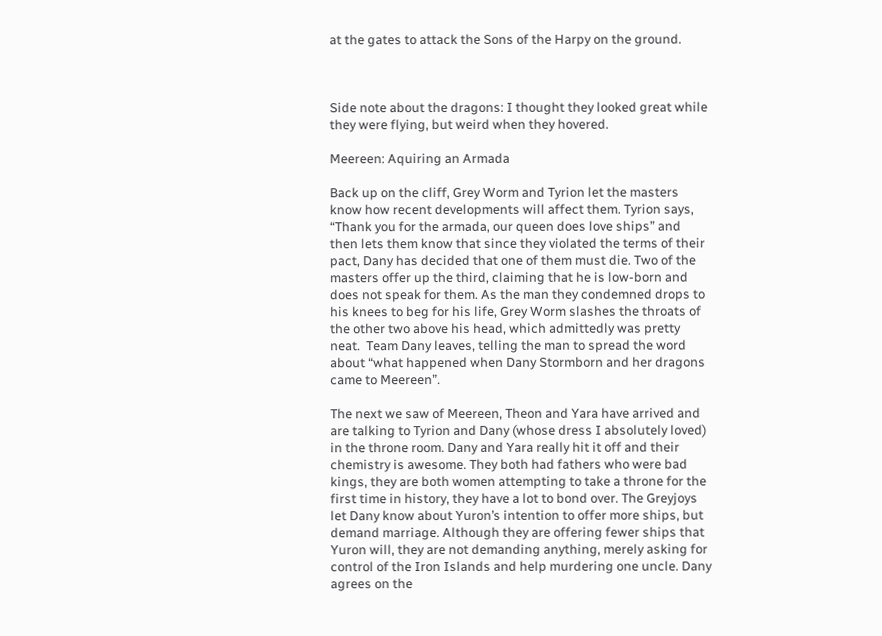at the gates to attack the Sons of the Harpy on the ground.



Side note about the dragons: I thought they looked great while they were flying, but weird when they hovered.

Meereen: Aquiring an Armada

Back up on the cliff, Grey Worm and Tyrion let the masters know how recent developments will affect them. Tyrion says, “Thank you for the armada, our queen does love ships” and then lets them know that since they violated the terms of their pact, Dany has decided that one of them must die. Two of the masters offer up the third, claiming that he is low-born and does not speak for them. As the man they condemned drops to his knees to beg for his life, Grey Worm slashes the throats of the other two above his head, which admittedly was pretty neat.  Team Dany leaves, telling the man to spread the word about “what happened when Dany Stormborn and her dragons came to Meereen”.

The next we saw of Meereen, Theon and Yara have arrived and are talking to Tyrion and Dany (whose dress I absolutely loved) in the throne room. Dany and Yara really hit it off and their chemistry is awesome. They both had fathers who were bad kings, they are both women attempting to take a throne for the first time in history, they have a lot to bond over. The Greyjoys let Dany know about Yuron’s intention to offer more ships, but demand marriage. Although they are offering fewer ships that Yuron will, they are not demanding anything, merely asking for control of the Iron Islands and help murdering one uncle. Dany agrees on the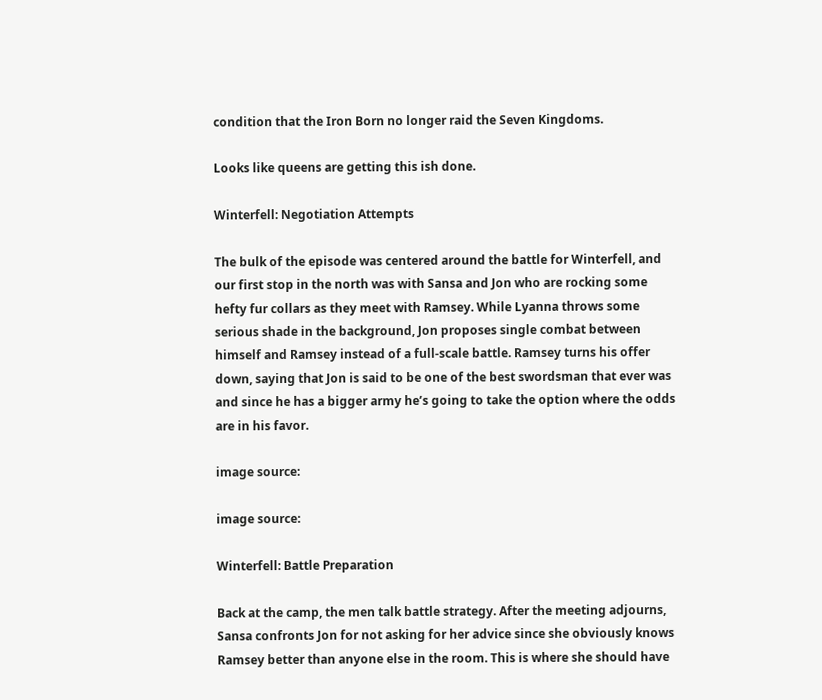condition that the Iron Born no longer raid the Seven Kingdoms.

Looks like queens are getting this ish done.

Winterfell: Negotiation Attempts

The bulk of the episode was centered around the battle for Winterfell, and our first stop in the north was with Sansa and Jon who are rocking some hefty fur collars as they meet with Ramsey. While Lyanna throws some serious shade in the background, Jon proposes single combat between himself and Ramsey instead of a full-scale battle. Ramsey turns his offer down, saying that Jon is said to be one of the best swordsman that ever was and since he has a bigger army he’s going to take the option where the odds are in his favor.

image source:

image source:

Winterfell: Battle Preparation

Back at the camp, the men talk battle strategy. After the meeting adjourns, Sansa confronts Jon for not asking for her advice since she obviously knows Ramsey better than anyone else in the room. This is where she should have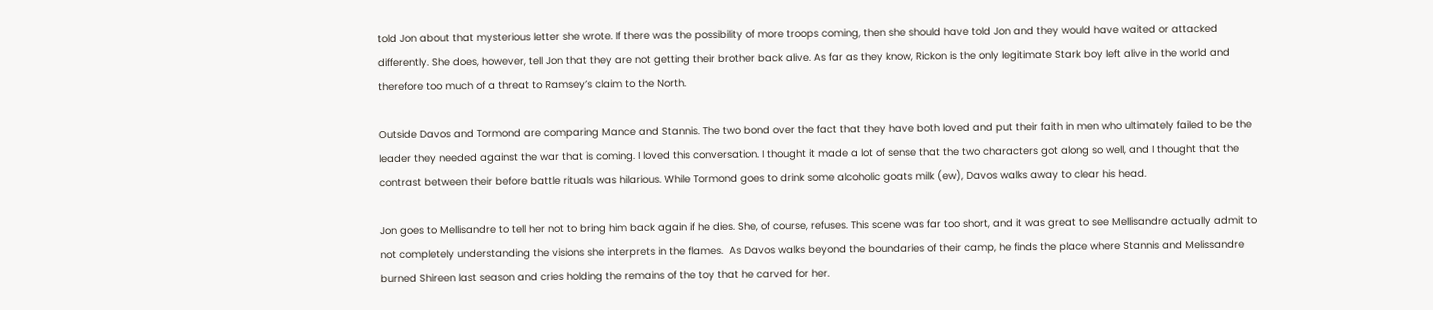told Jon about that mysterious letter she wrote. If there was the possibility of more troops coming, then she should have told Jon and they would have waited or attacked differently. She does, however, tell Jon that they are not getting their brother back alive. As far as they know, Rickon is the only legitimate Stark boy left alive in the world and therefore too much of a threat to Ramsey’s claim to the North.

Outside Davos and Tormond are comparing Mance and Stannis. The two bond over the fact that they have both loved and put their faith in men who ultimately failed to be the leader they needed against the war that is coming. I loved this conversation. I thought it made a lot of sense that the two characters got along so well, and I thought that the contrast between their before battle rituals was hilarious. While Tormond goes to drink some alcoholic goats milk (ew), Davos walks away to clear his head.

Jon goes to Mellisandre to tell her not to bring him back again if he dies. She, of course, refuses. This scene was far too short, and it was great to see Mellisandre actually admit to not completely understanding the visions she interprets in the flames.  As Davos walks beyond the boundaries of their camp, he finds the place where Stannis and Melissandre burned Shireen last season and cries holding the remains of the toy that he carved for her.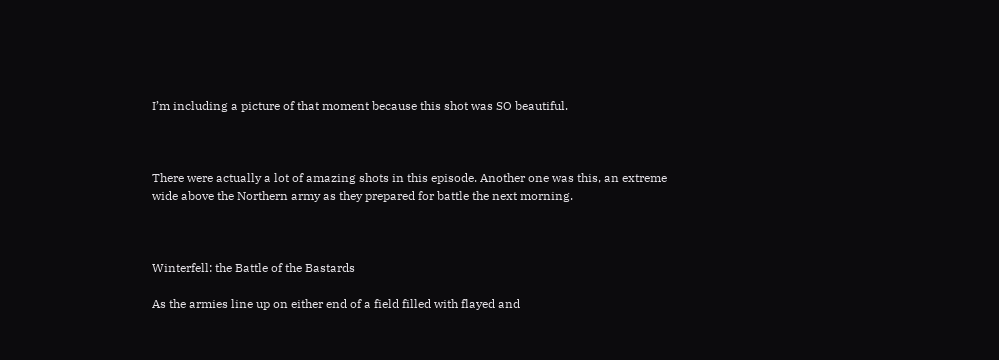I’m including a picture of that moment because this shot was SO beautiful.



There were actually a lot of amazing shots in this episode. Another one was this, an extreme wide above the Northern army as they prepared for battle the next morning.



Winterfell: the Battle of the Bastards

As the armies line up on either end of a field filled with flayed and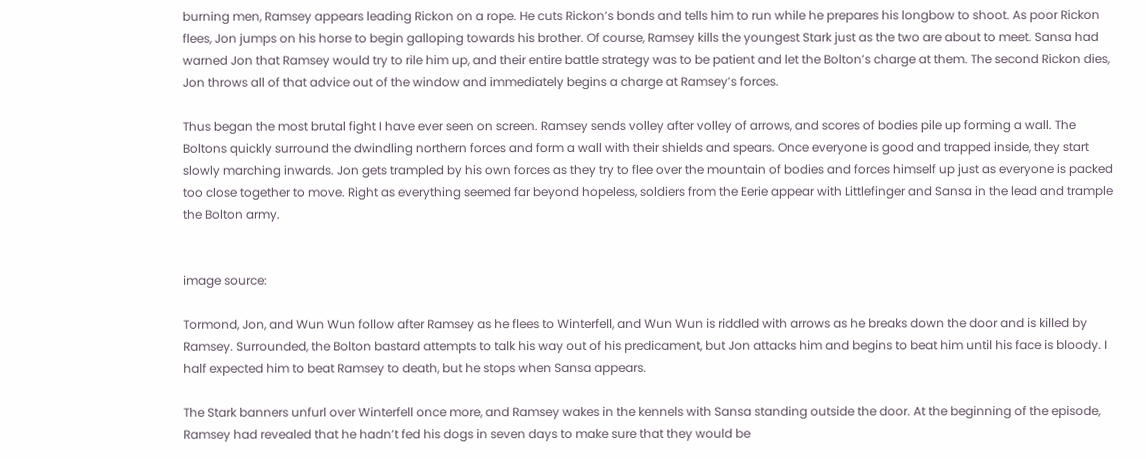burning men, Ramsey appears leading Rickon on a rope. He cuts Rickon’s bonds and tells him to run while he prepares his longbow to shoot. As poor Rickon flees, Jon jumps on his horse to begin galloping towards his brother. Of course, Ramsey kills the youngest Stark just as the two are about to meet. Sansa had warned Jon that Ramsey would try to rile him up, and their entire battle strategy was to be patient and let the Bolton’s charge at them. The second Rickon dies, Jon throws all of that advice out of the window and immediately begins a charge at Ramsey’s forces.

Thus began the most brutal fight I have ever seen on screen. Ramsey sends volley after volley of arrows, and scores of bodies pile up forming a wall. The Boltons quickly surround the dwindling northern forces and form a wall with their shields and spears. Once everyone is good and trapped inside, they start slowly marching inwards. Jon gets trampled by his own forces as they try to flee over the mountain of bodies and forces himself up just as everyone is packed too close together to move. Right as everything seemed far beyond hopeless, soldiers from the Eerie appear with Littlefinger and Sansa in the lead and trample the Bolton army.


image source:

Tormond, Jon, and Wun Wun follow after Ramsey as he flees to Winterfell, and Wun Wun is riddled with arrows as he breaks down the door and is killed by Ramsey. Surrounded, the Bolton bastard attempts to talk his way out of his predicament, but Jon attacks him and begins to beat him until his face is bloody. I half expected him to beat Ramsey to death, but he stops when Sansa appears.

The Stark banners unfurl over Winterfell once more, and Ramsey wakes in the kennels with Sansa standing outside the door. At the beginning of the episode, Ramsey had revealed that he hadn’t fed his dogs in seven days to make sure that they would be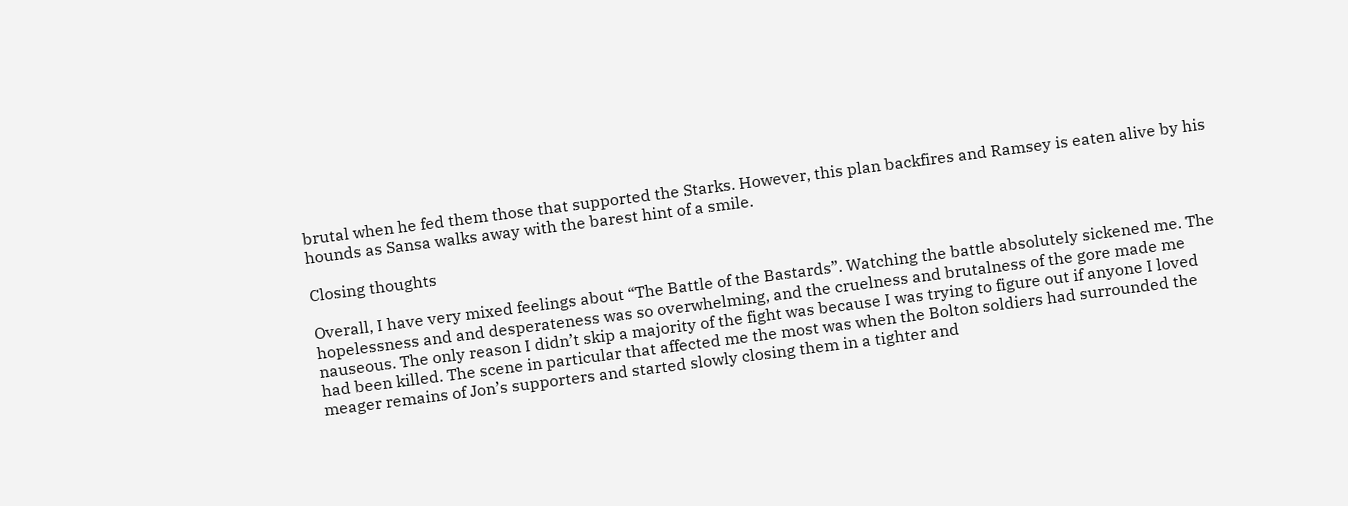brutal when he fed them those that supported the Starks. However, this plan backfires and Ramsey is eaten alive by his hounds as Sansa walks away with the barest hint of a smile.

Closing thoughts

Overall, I have very mixed feelings about “The Battle of the Bastards”. Watching the battle absolutely sickened me. The hopelessness and and desperateness was so overwhelming, and the cruelness and brutalness of the gore made me nauseous. The only reason I didn’t skip a majority of the fight was because I was trying to figure out if anyone I loved had been killed. The scene in particular that affected me the most was when the Bolton soldiers had surrounded the meager remains of Jon’s supporters and started slowly closing them in a tighter and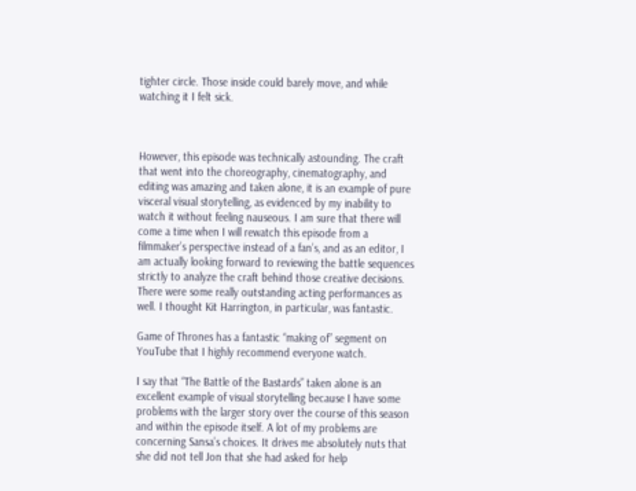tighter circle. Those inside could barely move, and while watching it I felt sick.



However, this episode was technically astounding. The craft that went into the choreography, cinematography, and editing was amazing and taken alone, it is an example of pure visceral visual storytelling, as evidenced by my inability to watch it without feeling nauseous. I am sure that there will come a time when I will rewatch this episode from a filmmaker’s perspective instead of a fan’s, and as an editor, I am actually looking forward to reviewing the battle sequences strictly to analyze the craft behind those creative decisions. There were some really outstanding acting performances as well. I thought Kit Harrington, in particular, was fantastic.

Game of Thrones has a fantastic “making of” segment on YouTube that I highly recommend everyone watch.

I say that “The Battle of the Bastards” taken alone is an excellent example of visual storytelling because I have some problems with the larger story over the course of this season and within the episode itself. A lot of my problems are concerning Sansa’s choices. It drives me absolutely nuts that she did not tell Jon that she had asked for help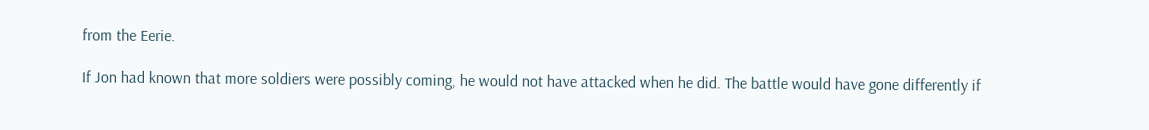from the Eerie.

If Jon had known that more soldiers were possibly coming, he would not have attacked when he did. The battle would have gone differently if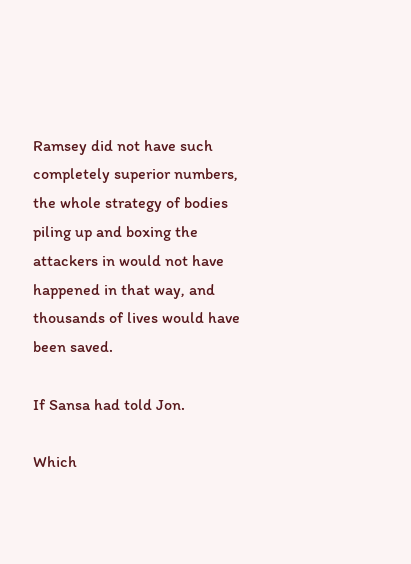Ramsey did not have such completely superior numbers, the whole strategy of bodies piling up and boxing the attackers in would not have happened in that way, and thousands of lives would have been saved.

If Sansa had told Jon.

Which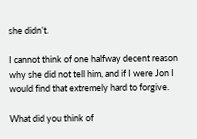she didn’t.

I cannot think of one halfway decent reason why she did not tell him, and if I were Jon I would find that extremely hard to forgive.

What did you think of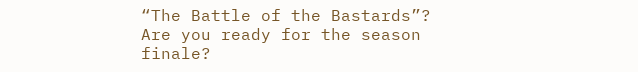“The Battle of the Bastards”? Are you ready for the season finale?